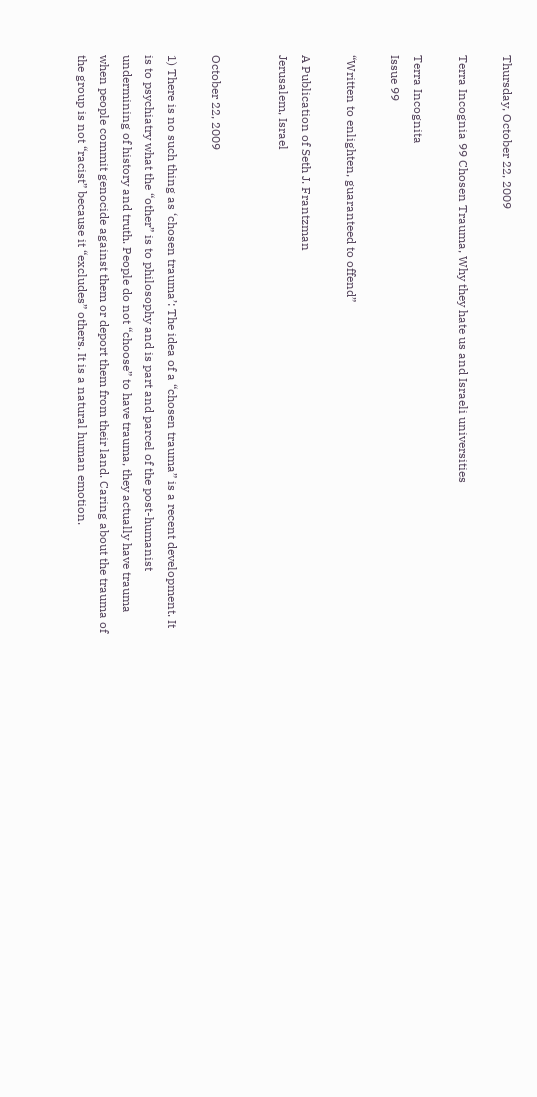Thursday, October 22, 2009

Terra Incognia 99 Chosen Trauma, Why they hate us and Israeli universities

Terra Incognita
Issue 99

“Written to enlighten, guaranteed to offend”

A Publication of Seth J. Frantzman
Jerusalem, Israel


October 22, 2009

1) There is no such thing as ‘chosen trauma’: The idea of a “chosen trauma” is a recent development. It is to psychiatry what the “other” is to philosophy and is part and parcel of the post-humanist undermining of history and truth. People do not “choose” to have trauma, they actually have trauma when people commit genocide against them or deport them from their land. Caring about the trauma of the group is not “racist” because it “excludes” others. It is a natural human emotion.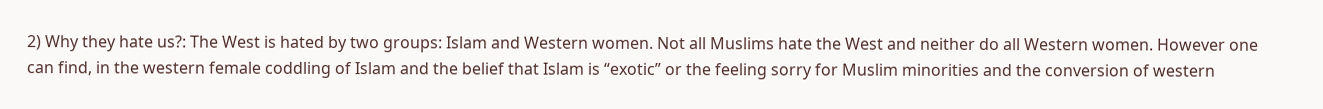2) Why they hate us?: The West is hated by two groups: Islam and Western women. Not all Muslims hate the West and neither do all Western women. However one can find, in the western female coddling of Islam and the belief that Islam is “exotic” or the feeling sorry for Muslim minorities and the conversion of western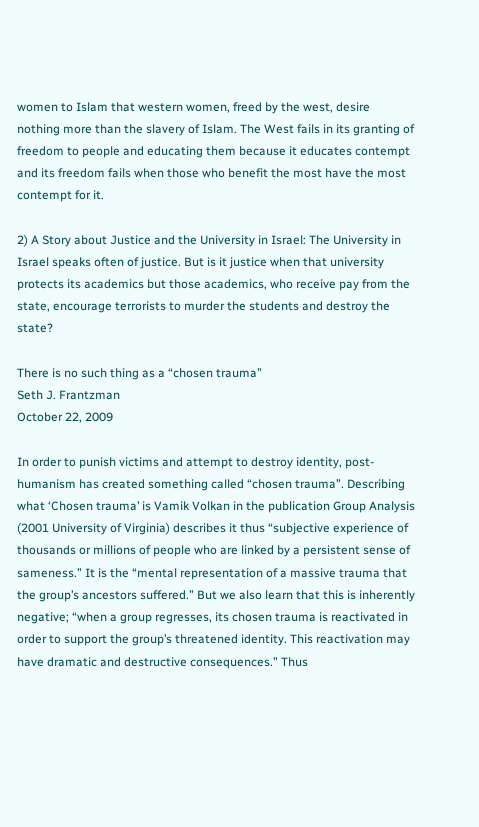women to Islam that western women, freed by the west, desire nothing more than the slavery of Islam. The West fails in its granting of freedom to people and educating them because it educates contempt and its freedom fails when those who benefit the most have the most contempt for it.

2) A Story about Justice and the University in Israel: The University in Israel speaks often of justice. But is it justice when that university protects its academics but those academics, who receive pay from the state, encourage terrorists to murder the students and destroy the state?

There is no such thing as a “chosen trauma”
Seth J. Frantzman
October 22, 2009

In order to punish victims and attempt to destroy identity, post-humanism has created something called “chosen trauma”. Describing what ‘Chosen trauma’ is Vamik Volkan in the publication Group Analysis (2001 University of Virginia) describes it thus “subjective experience of thousands or millions of people who are linked by a persistent sense of sameness.” It is the “mental representation of a massive trauma that the group’s ancestors suffered.” But we also learn that this is inherently negative; “when a group regresses, its chosen trauma is reactivated in order to support the group’s threatened identity. This reactivation may have dramatic and destructive consequences.” Thus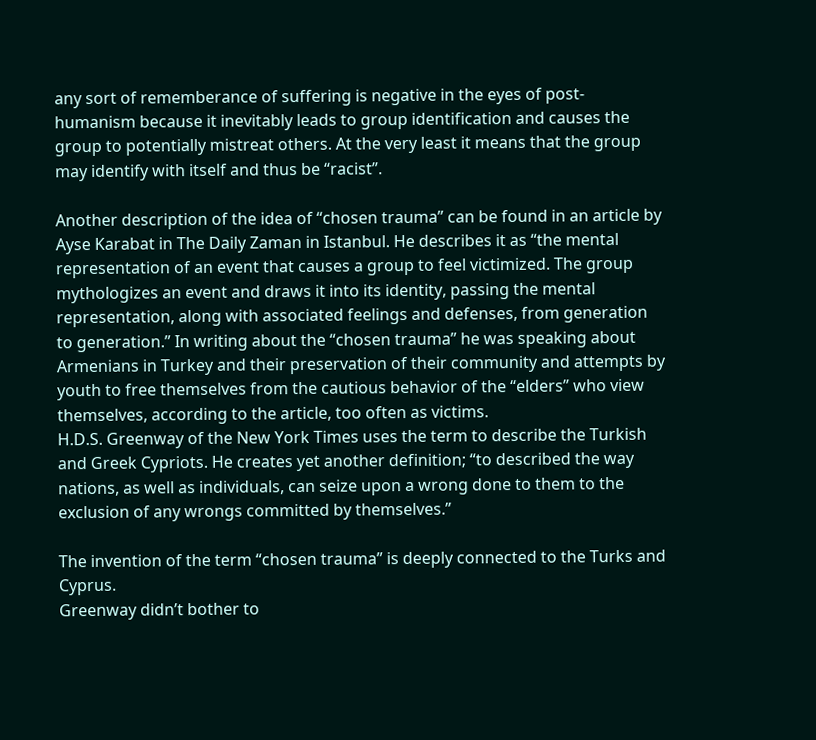any sort of rememberance of suffering is negative in the eyes of post-humanism because it inevitably leads to group identification and causes the group to potentially mistreat others. At the very least it means that the group may identify with itself and thus be “racist”.

Another description of the idea of “chosen trauma” can be found in an article by Ayse Karabat in The Daily Zaman in Istanbul. He describes it as “the mental representation of an event that causes a group to feel victimized. The group mythologizes an event and draws it into its identity, passing the mental representation, along with associated feelings and defenses, from generation to generation.” In writing about the “chosen trauma” he was speaking about Armenians in Turkey and their preservation of their community and attempts by youth to free themselves from the cautious behavior of the “elders” who view themselves, according to the article, too often as victims.
H.D.S. Greenway of the New York Times uses the term to describe the Turkish and Greek Cypriots. He creates yet another definition; “to described the way nations, as well as individuals, can seize upon a wrong done to them to the exclusion of any wrongs committed by themselves.”

The invention of the term “chosen trauma” is deeply connected to the Turks and Cyprus.
Greenway didn’t bother to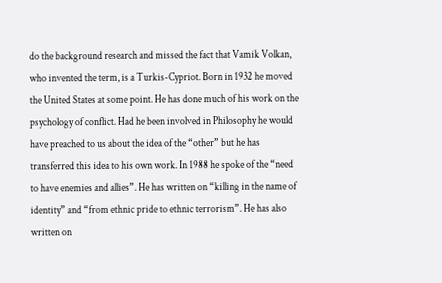do the background research and missed the fact that Vamik Volkan, who invented the term, is a Turkis-Cypriot. Born in 1932 he moved the United States at some point. He has done much of his work on the psychology of conflict. Had he been involved in Philosophy he would have preached to us about the idea of the “other” but he has transferred this idea to his own work. In 1988 he spoke of the “need to have enemies and allies”. He has written on “killing in the name of identity” and “from ethnic pride to ethnic terrorism”. He has also written on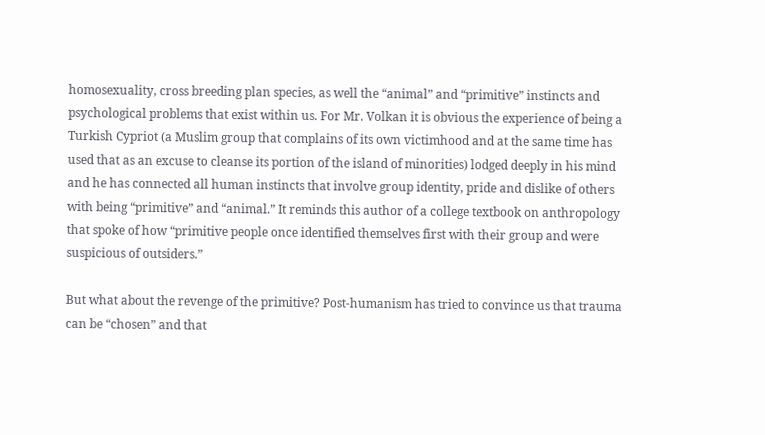homosexuality, cross breeding plan species, as well the “animal” and “primitive” instincts and psychological problems that exist within us. For Mr. Volkan it is obvious the experience of being a Turkish Cypriot (a Muslim group that complains of its own victimhood and at the same time has used that as an excuse to cleanse its portion of the island of minorities) lodged deeply in his mind and he has connected all human instincts that involve group identity, pride and dislike of others with being “primitive” and “animal.” It reminds this author of a college textbook on anthropology that spoke of how “primitive people once identified themselves first with their group and were suspicious of outsiders.”

But what about the revenge of the primitive? Post-humanism has tried to convince us that trauma can be “chosen” and that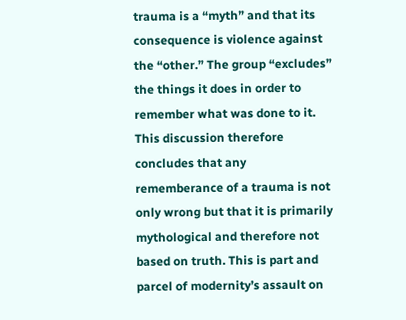trauma is a “myth” and that its consequence is violence against the “other.” The group “excludes” the things it does in order to remember what was done to it. This discussion therefore concludes that any rememberance of a trauma is not only wrong but that it is primarily mythological and therefore not based on truth. This is part and parcel of modernity’s assault on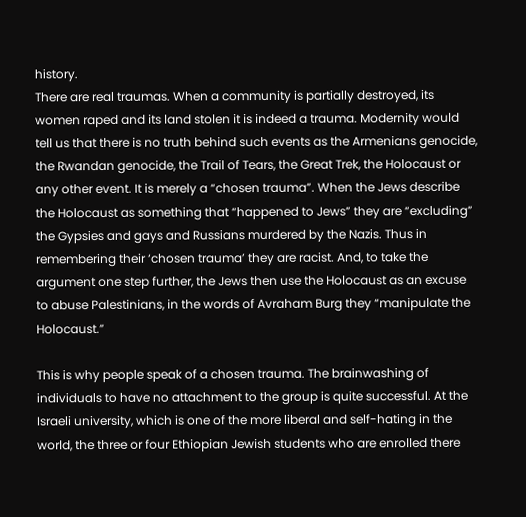history.
There are real traumas. When a community is partially destroyed, its women raped and its land stolen it is indeed a trauma. Modernity would tell us that there is no truth behind such events as the Armenians genocide, the Rwandan genocide, the Trail of Tears, the Great Trek, the Holocaust or any other event. It is merely a “chosen trauma”. When the Jews describe the Holocaust as something that “happened to Jews” they are “excluding” the Gypsies and gays and Russians murdered by the Nazis. Thus in remembering their ‘chosen trauma’ they are racist. And, to take the argument one step further, the Jews then use the Holocaust as an excuse to abuse Palestinians, in the words of Avraham Burg they “manipulate the Holocaust.”

This is why people speak of a chosen trauma. The brainwashing of individuals to have no attachment to the group is quite successful. At the Israeli university, which is one of the more liberal and self-hating in the world, the three or four Ethiopian Jewish students who are enrolled there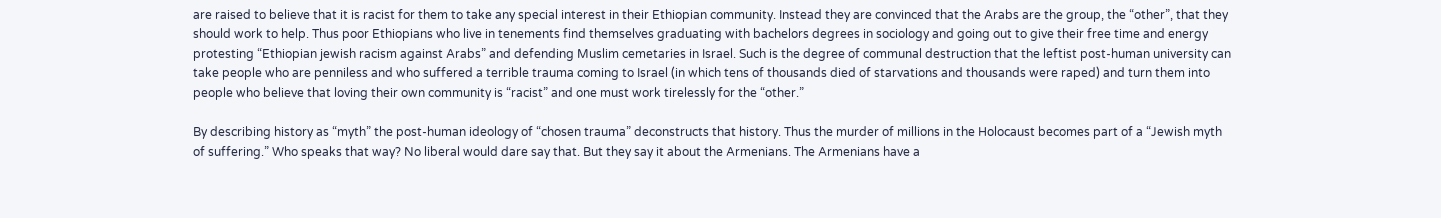are raised to believe that it is racist for them to take any special interest in their Ethiopian community. Instead they are convinced that the Arabs are the group, the “other”, that they should work to help. Thus poor Ethiopians who live in tenements find themselves graduating with bachelors degrees in sociology and going out to give their free time and energy protesting “Ethiopian jewish racism against Arabs” and defending Muslim cemetaries in Israel. Such is the degree of communal destruction that the leftist post-human university can take people who are penniless and who suffered a terrible trauma coming to Israel (in which tens of thousands died of starvations and thousands were raped) and turn them into people who believe that loving their own community is “racist” and one must work tirelessly for the “other.”

By describing history as “myth” the post-human ideology of “chosen trauma” deconstructs that history. Thus the murder of millions in the Holocaust becomes part of a “Jewish myth of suffering.” Who speaks that way? No liberal would dare say that. But they say it about the Armenians. The Armenians have a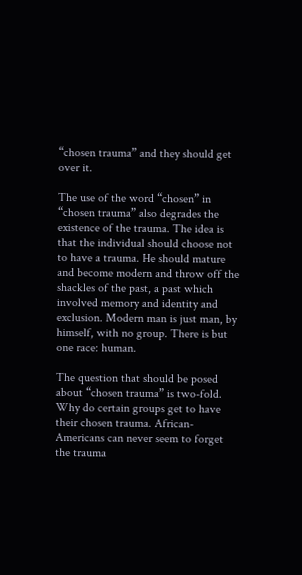“chosen trauma” and they should get over it.

The use of the word “chosen” in “chosen trauma” also degrades the existence of the trauma. The idea is that the individual should choose not to have a trauma. He should mature and become modern and throw off the shackles of the past, a past which involved memory and identity and exclusion. Modern man is just man, by himself, with no group. There is but one race: human.

The question that should be posed about “chosen trauma” is two-fold. Why do certain groups get to have their chosen trauma. African-Americans can never seem to forget the trauma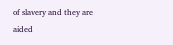of slavery and they are aided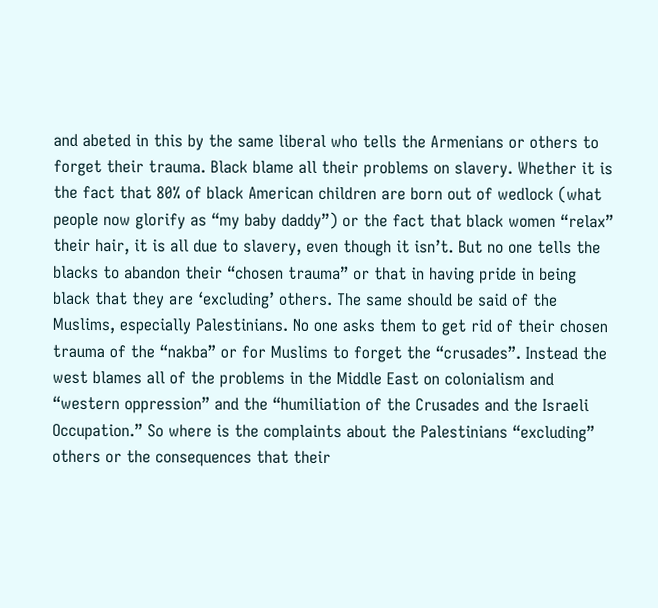and abeted in this by the same liberal who tells the Armenians or others to forget their trauma. Black blame all their problems on slavery. Whether it is the fact that 80% of black American children are born out of wedlock (what people now glorify as “my baby daddy”) or the fact that black women “relax” their hair, it is all due to slavery, even though it isn’t. But no one tells the blacks to abandon their “chosen trauma” or that in having pride in being black that they are ‘excluding’ others. The same should be said of the Muslims, especially Palestinians. No one asks them to get rid of their chosen trauma of the “nakba” or for Muslims to forget the “crusades”. Instead the west blames all of the problems in the Middle East on colonialism and “western oppression” and the “humiliation of the Crusades and the Israeli Occupation.” So where is the complaints about the Palestinians “excluding” others or the consequences that their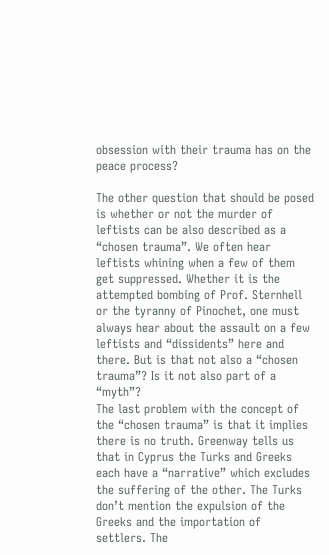obsession with their trauma has on the peace process?

The other question that should be posed is whether or not the murder of leftists can be also described as a “chosen trauma”. We often hear leftists whining when a few of them get suppressed. Whether it is the attempted bombing of Prof. Sternhell or the tyranny of Pinochet, one must always hear about the assault on a few leftists and “dissidents” here and there. But is that not also a “chosen trauma”? Is it not also part of a “myth”?
The last problem with the concept of the “chosen trauma” is that it implies there is no truth. Greenway tells us that in Cyprus the Turks and Greeks each have a “narrative” which excludes the suffering of the other. The Turks don’t mention the expulsion of the Greeks and the importation of settlers. The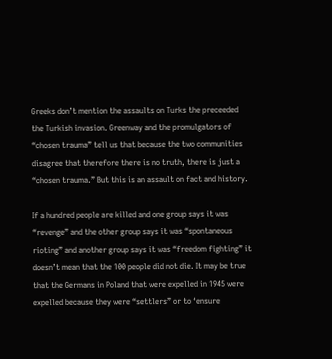Greeks don’t mention the assaults on Turks the preceeded the Turkish invasion. Greenway and the promulgators of “chosen trauma” tell us that because the two communities disagree that therefore there is no truth, there is just a “chosen trauma.” But this is an assault on fact and history.

If a hundred people are killed and one group says it was “revenge” and the other group says it was “spontaneous rioting” and another group says it was “freedom fighting” it doesn’t mean that the 100 people did not die. It may be true that the Germans in Poland that were expelled in 1945 were expelled because they were “settlers” or to ‘ensure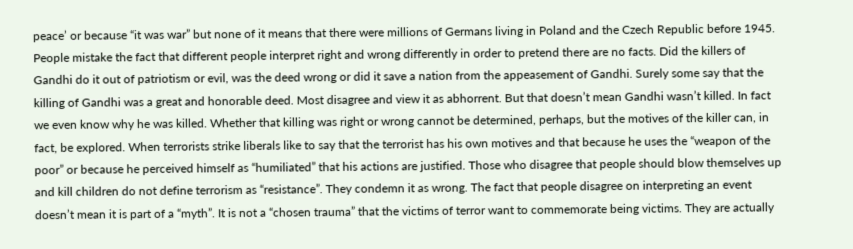peace’ or because “it was war” but none of it means that there were millions of Germans living in Poland and the Czech Republic before 1945. People mistake the fact that different people interpret right and wrong differently in order to pretend there are no facts. Did the killers of Gandhi do it out of patriotism or evil, was the deed wrong or did it save a nation from the appeasement of Gandhi. Surely some say that the killing of Gandhi was a great and honorable deed. Most disagree and view it as abhorrent. But that doesn’t mean Gandhi wasn’t killed. In fact we even know why he was killed. Whether that killing was right or wrong cannot be determined, perhaps, but the motives of the killer can, in fact, be explored. When terrorists strike liberals like to say that the terrorist has his own motives and that because he uses the “weapon of the poor” or because he perceived himself as “humiliated” that his actions are justified. Those who disagree that people should blow themselves up and kill children do not define terrorism as “resistance”. They condemn it as wrong. The fact that people disagree on interpreting an event doesn’t mean it is part of a “myth”. It is not a “chosen trauma” that the victims of terror want to commemorate being victims. They are actually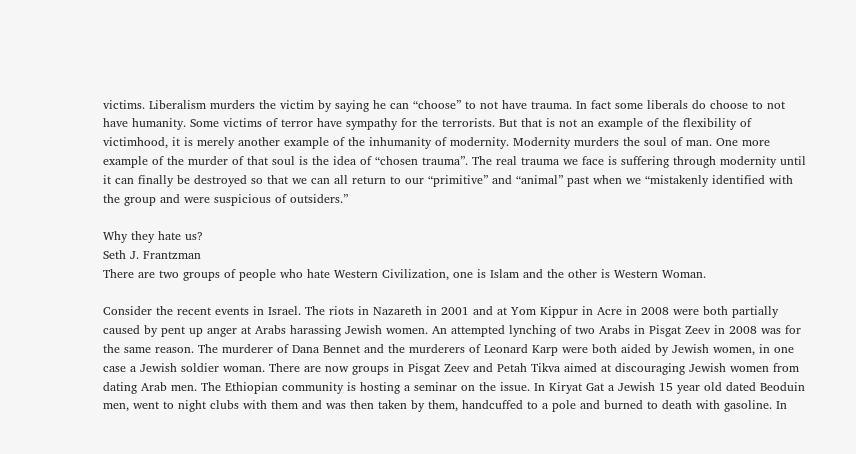victims. Liberalism murders the victim by saying he can “choose” to not have trauma. In fact some liberals do choose to not have humanity. Some victims of terror have sympathy for the terrorists. But that is not an example of the flexibility of victimhood, it is merely another example of the inhumanity of modernity. Modernity murders the soul of man. One more example of the murder of that soul is the idea of “chosen trauma”. The real trauma we face is suffering through modernity until it can finally be destroyed so that we can all return to our “primitive” and “animal” past when we “mistakenly identified with the group and were suspicious of outsiders.”

Why they hate us?
Seth J. Frantzman
There are two groups of people who hate Western Civilization, one is Islam and the other is Western Woman.

Consider the recent events in Israel. The riots in Nazareth in 2001 and at Yom Kippur in Acre in 2008 were both partially caused by pent up anger at Arabs harassing Jewish women. An attempted lynching of two Arabs in Pisgat Zeev in 2008 was for the same reason. The murderer of Dana Bennet and the murderers of Leonard Karp were both aided by Jewish women, in one case a Jewish soldier woman. There are now groups in Pisgat Zeev and Petah Tikva aimed at discouraging Jewish women from dating Arab men. The Ethiopian community is hosting a seminar on the issue. In Kiryat Gat a Jewish 15 year old dated Beoduin men, went to night clubs with them and was then taken by them, handcuffed to a pole and burned to death with gasoline. In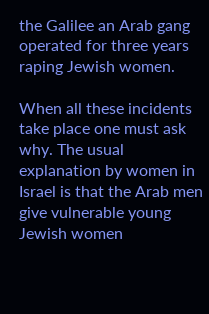the Galilee an Arab gang operated for three years raping Jewish women.

When all these incidents take place one must ask why. The usual explanation by women in Israel is that the Arab men give vulnerable young Jewish women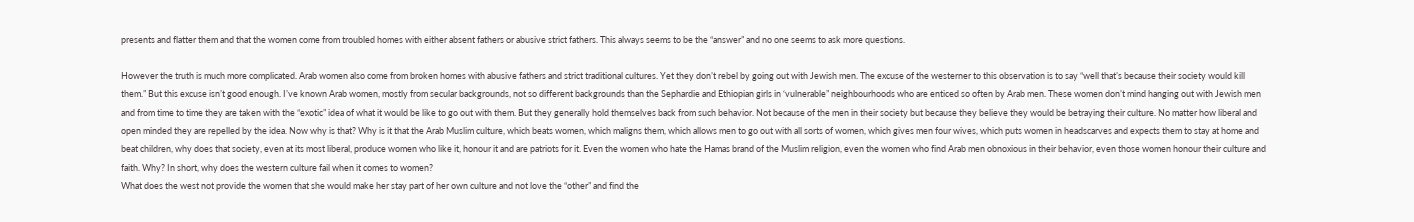presents and flatter them and that the women come from troubled homes with either absent fathers or abusive strict fathers. This always seems to be the “answer” and no one seems to ask more questions.

However the truth is much more complicated. Arab women also come from broken homes with abusive fathers and strict traditional cultures. Yet they don’t rebel by going out with Jewish men. The excuse of the westerner to this observation is to say “well that’s because their society would kill them.” But this excuse isn’t good enough. I’ve known Arab women, mostly from secular backgrounds, not so different backgrounds than the Sephardie and Ethiopian girls in ‘vulnerable” neighbourhoods who are enticed so often by Arab men. These women don’t mind hanging out with Jewish men and from time to time they are taken with the “exotic” idea of what it would be like to go out with them. But they generally hold themselves back from such behavior. Not because of the men in their society but because they believe they would be betraying their culture. No matter how liberal and open minded they are repelled by the idea. Now why is that? Why is it that the Arab Muslim culture, which beats women, which maligns them, which allows men to go out with all sorts of women, which gives men four wives, which puts women in headscarves and expects them to stay at home and beat children, why does that society, even at its most liberal, produce women who like it, honour it and are patriots for it. Even the women who hate the Hamas brand of the Muslim religion, even the women who find Arab men obnoxious in their behavior, even those women honour their culture and faith. Why? In short, why does the western culture fail when it comes to women?
What does the west not provide the women that she would make her stay part of her own culture and not love the “other” and find the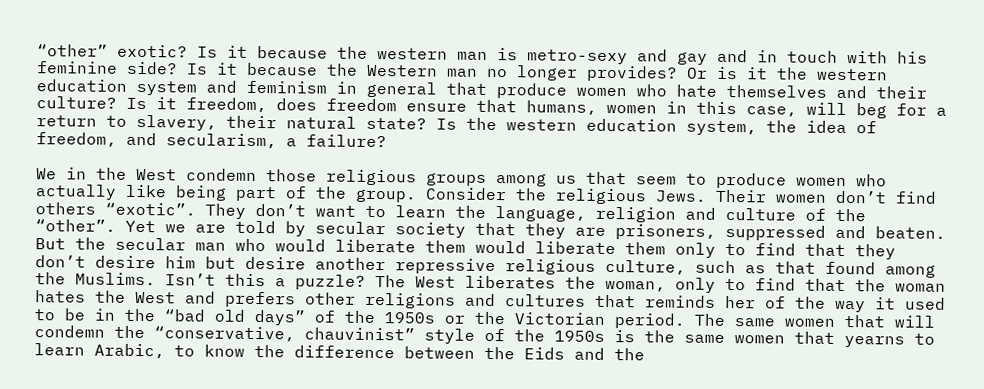“other” exotic? Is it because the western man is metro-sexy and gay and in touch with his feminine side? Is it because the Western man no longer provides? Or is it the western education system and feminism in general that produce women who hate themselves and their culture? Is it freedom, does freedom ensure that humans, women in this case, will beg for a return to slavery, their natural state? Is the western education system, the idea of freedom, and secularism, a failure?

We in the West condemn those religious groups among us that seem to produce women who actually like being part of the group. Consider the religious Jews. Their women don’t find others “exotic”. They don’t want to learn the language, religion and culture of the “other”. Yet we are told by secular society that they are prisoners, suppressed and beaten. But the secular man who would liberate them would liberate them only to find that they don’t desire him but desire another repressive religious culture, such as that found among the Muslims. Isn’t this a puzzle? The West liberates the woman, only to find that the woman hates the West and prefers other religions and cultures that reminds her of the way it used to be in the “bad old days” of the 1950s or the Victorian period. The same women that will condemn the “conservative, chauvinist” style of the 1950s is the same women that yearns to learn Arabic, to know the difference between the Eids and the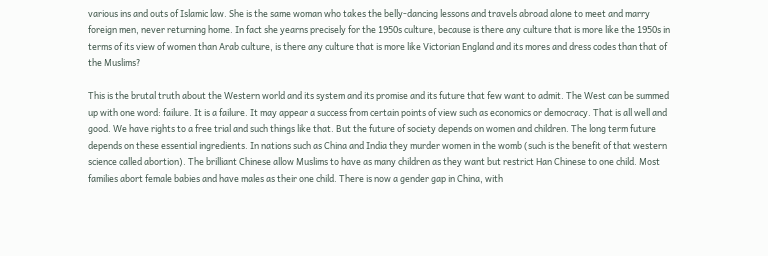various ins and outs of Islamic law. She is the same woman who takes the belly-dancing lessons and travels abroad alone to meet and marry foreign men, never returning home. In fact she yearns precisely for the 1950s culture, because is there any culture that is more like the 1950s in terms of its view of women than Arab culture, is there any culture that is more like Victorian England and its mores and dress codes than that of the Muslims?

This is the brutal truth about the Western world and its system and its promise and its future that few want to admit. The West can be summed up with one word: failure. It is a failure. It may appear a success from certain points of view such as economics or democracy. That is all well and good. We have rights to a free trial and such things like that. But the future of society depends on women and children. The long term future depends on these essential ingredients. In nations such as China and India they murder women in the womb (such is the benefit of that western science called abortion). The brilliant Chinese allow Muslims to have as many children as they want but restrict Han Chinese to one child. Most families abort female babies and have males as their one child. There is now a gender gap in China, with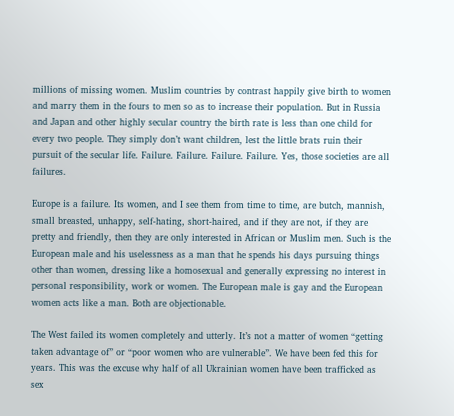millions of missing women. Muslim countries by contrast happily give birth to women and marry them in the fours to men so as to increase their population. But in Russia and Japan and other highly secular country the birth rate is less than one child for every two people. They simply don’t want children, lest the little brats ruin their pursuit of the secular life. Failure. Failure. Failure. Failure. Yes, those societies are all failures.

Europe is a failure. Its women, and I see them from time to time, are butch, mannish, small breasted, unhappy, self-hating, short-haired, and if they are not, if they are pretty and friendly, then they are only interested in African or Muslim men. Such is the European male and his uselessness as a man that he spends his days pursuing things other than women, dressing like a homosexual and generally expressing no interest in personal responsibility, work or women. The European male is gay and the European women acts like a man. Both are objectionable.

The West failed its women completely and utterly. It’s not a matter of women “getting taken advantage of” or “poor women who are vulnerable”. We have been fed this for years. This was the excuse why half of all Ukrainian women have been trafficked as sex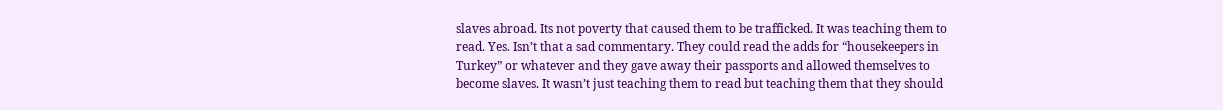slaves abroad. Its not poverty that caused them to be trafficked. It was teaching them to read. Yes. Isn’t that a sad commentary. They could read the adds for “housekeepers in Turkey” or whatever and they gave away their passports and allowed themselves to become slaves. It wasn’t just teaching them to read but teaching them that they should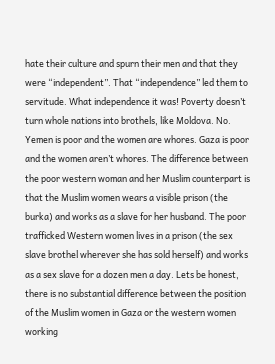hate their culture and spurn their men and that they were “independent”. That “independence” led them to servitude. What independence it was! Poverty doesn’t turn whole nations into brothels, like Moldova. No. Yemen is poor and the women are whores. Gaza is poor and the women aren’t whores. The difference between the poor western woman and her Muslim counterpart is that the Muslim women wears a visible prison (the burka) and works as a slave for her husband. The poor trafficked Western women lives in a prison (the sex slave brothel wherever she has sold herself) and works as a sex slave for a dozen men a day. Lets be honest, there is no substantial difference between the position of the Muslim women in Gaza or the western women working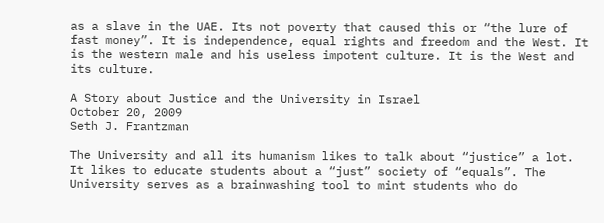as a slave in the UAE. Its not poverty that caused this or “the lure of fast money”. It is independence, equal rights and freedom and the West. It is the western male and his useless impotent culture. It is the West and its culture.

A Story about Justice and the University in Israel
October 20, 2009
Seth J. Frantzman

The University and all its humanism likes to talk about “justice” a lot. It likes to educate students about a “just” society of “equals”. The University serves as a brainwashing tool to mint students who do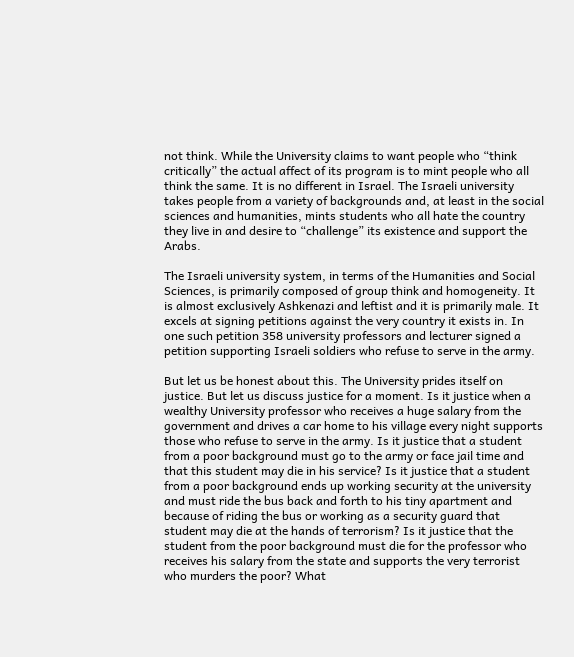not think. While the University claims to want people who “think critically” the actual affect of its program is to mint people who all think the same. It is no different in Israel. The Israeli university takes people from a variety of backgrounds and, at least in the social sciences and humanities, mints students who all hate the country they live in and desire to “challenge” its existence and support the Arabs.

The Israeli university system, in terms of the Humanities and Social Sciences, is primarily composed of group think and homogeneity. It is almost exclusively Ashkenazi and leftist and it is primarily male. It excels at signing petitions against the very country it exists in. In one such petition 358 university professors and lecturer signed a petition supporting Israeli soldiers who refuse to serve in the army.

But let us be honest about this. The University prides itself on justice. But let us discuss justice for a moment. Is it justice when a wealthy University professor who receives a huge salary from the government and drives a car home to his village every night supports those who refuse to serve in the army. Is it justice that a student from a poor background must go to the army or face jail time and that this student may die in his service? Is it justice that a student from a poor background ends up working security at the university and must ride the bus back and forth to his tiny apartment and because of riding the bus or working as a security guard that student may die at the hands of terrorism? Is it justice that the student from the poor background must die for the professor who receives his salary from the state and supports the very terrorist who murders the poor? What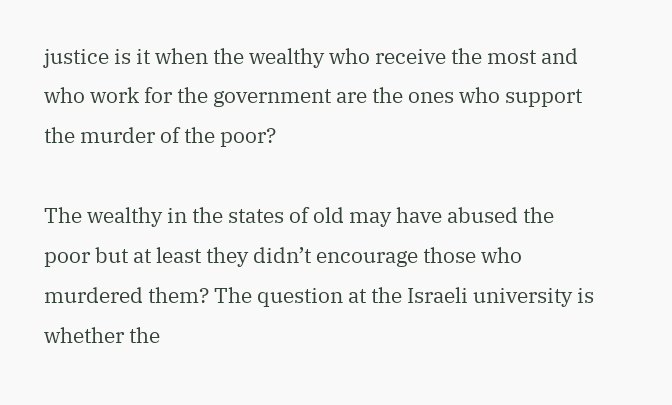justice is it when the wealthy who receive the most and who work for the government are the ones who support the murder of the poor?

The wealthy in the states of old may have abused the poor but at least they didn’t encourage those who murdered them? The question at the Israeli university is whether the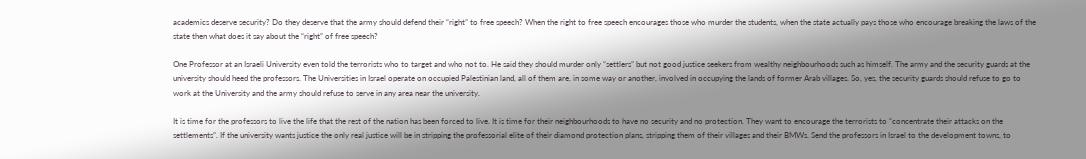academics deserve security? Do they deserve that the army should defend their “right” to free speech? When the right to free speech encourages those who murder the students, when the state actually pays those who encourage breaking the laws of the state then what does it say about the “right” of free speech?

One Professor at an Israeli University even told the terrorists who to target and who not to. He said they should murder only “settlers” but not good justice seekers from wealthy neighbourhoods such as himself. The army and the security guards at the university should heed the professors. The Universities in Israel operate on occupied Palestinian land, all of them are, in some way or another, involved in occupying the lands of former Arab villages. So, yes, the security guards should refuse to go to work at the University and the army should refuse to serve in any area near the university.

It is time for the professors to live the life that the rest of the nation has been forced to live. It is time for their neighbourhoods to have no security and no protection. They want to encourage the terrorists to “concentrate their attacks on the settlements”. If the university wants justice the only real justice will be in stripping the professorial elite of their diamond protection plans, stripping them of their villages and their BMWs. Send the professors in Israel to the development towns, to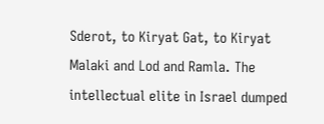Sderot, to Kiryat Gat, to Kiryat Malaki and Lod and Ramla. The intellectual elite in Israel dumped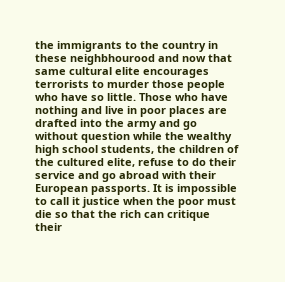the immigrants to the country in these neighbhourood and now that same cultural elite encourages terrorists to murder those people who have so little. Those who have nothing and live in poor places are drafted into the army and go without question while the wealthy high school students, the children of the cultured elite, refuse to do their service and go abroad with their European passports. It is impossible to call it justice when the poor must die so that the rich can critique their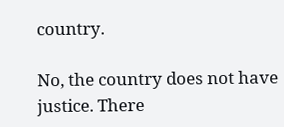country.

No, the country does not have justice. There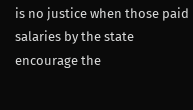is no justice when those paid salaries by the state encourage the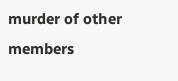murder of other members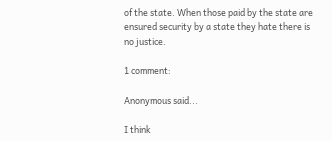of the state. When those paid by the state are ensured security by a state they hate there is no justice.

1 comment:

Anonymous said...

I think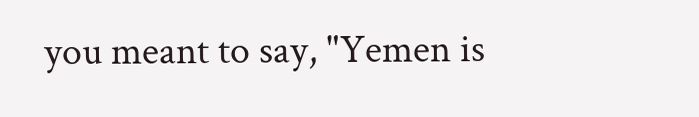you meant to say, "Yemen is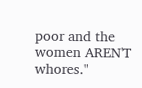poor and the women AREN'T whores."